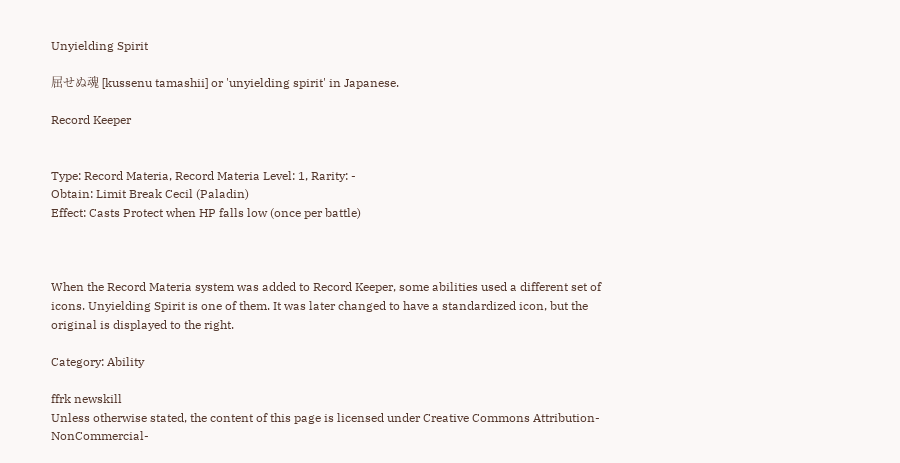Unyielding Spirit

屈せぬ魂 [kussenu tamashii] or 'unyielding spirit' in Japanese.

Record Keeper


Type: Record Materia, Record Materia Level: 1, Rarity: -
Obtain: Limit Break Cecil (Paladin)
Effect: Casts Protect when HP falls low (once per battle)



When the Record Materia system was added to Record Keeper, some abilities used a different set of icons. Unyielding Spirit is one of them. It was later changed to have a standardized icon, but the original is displayed to the right.

Category: Ability

ffrk newskill
Unless otherwise stated, the content of this page is licensed under Creative Commons Attribution-NonCommercial-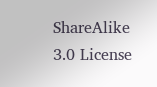ShareAlike 3.0 License